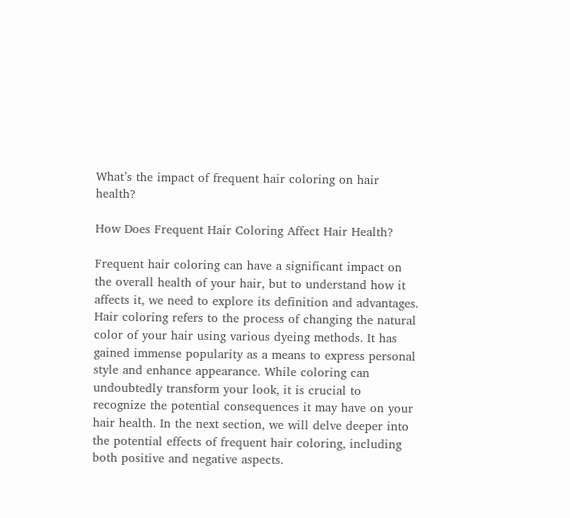What’s the impact of frequent hair coloring on hair health?

How Does Frequent Hair Coloring Affect Hair Health?

Frequent hair coloring can have a significant impact on the overall health of your hair, but to understand how it affects it, we need to explore its definition and advantages. Hair coloring refers to the process of changing the natural color of your hair using various dyeing methods. It has gained immense popularity as a means to express personal style and enhance appearance. While coloring can undoubtedly transform your look, it is crucial to recognize the potential consequences it may have on your hair health. In the next section, we will delve deeper into the potential effects of frequent hair coloring, including both positive and negative aspects.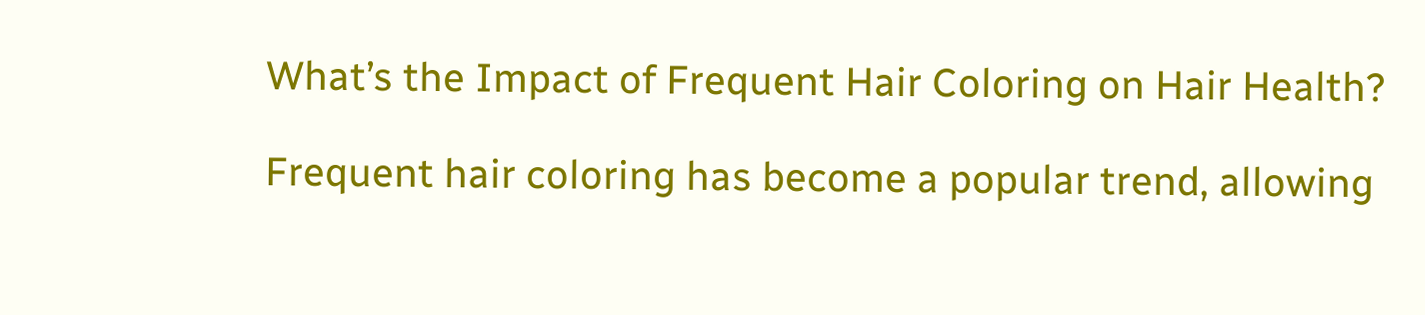What’s the Impact of Frequent Hair Coloring on Hair Health?

Frequent hair coloring has become a popular trend, allowing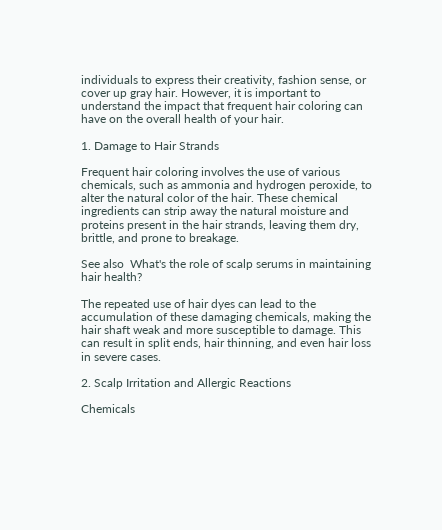individuals to express their creativity, fashion sense, or cover up gray hair. However, it is important to understand the impact that frequent hair coloring can have on the overall health of your hair.

1. Damage to Hair Strands

Frequent hair coloring involves the use of various chemicals, such as ammonia and hydrogen peroxide, to alter the natural color of the hair. These chemical ingredients can strip away the natural moisture and proteins present in the hair strands, leaving them dry, brittle, and prone to breakage.

See also  What's the role of scalp serums in maintaining hair health?

The repeated use of hair dyes can lead to the accumulation of these damaging chemicals, making the hair shaft weak and more susceptible to damage. This can result in split ends, hair thinning, and even hair loss in severe cases.

2. Scalp Irritation and Allergic Reactions

Chemicals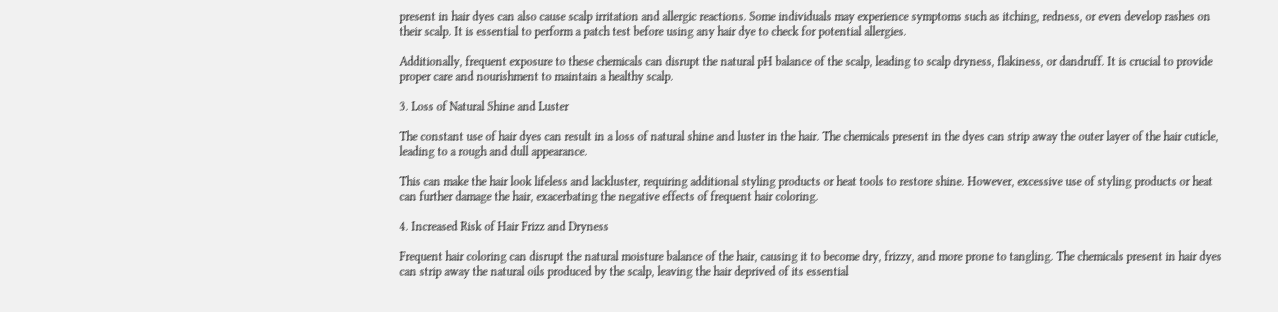present in hair dyes can also cause scalp irritation and allergic reactions. Some individuals may experience symptoms such as itching, redness, or even develop rashes on their scalp. It is essential to perform a patch test before using any hair dye to check for potential allergies.

Additionally, frequent exposure to these chemicals can disrupt the natural pH balance of the scalp, leading to scalp dryness, flakiness, or dandruff. It is crucial to provide proper care and nourishment to maintain a healthy scalp.

3. Loss of Natural Shine and Luster

The constant use of hair dyes can result in a loss of natural shine and luster in the hair. The chemicals present in the dyes can strip away the outer layer of the hair cuticle, leading to a rough and dull appearance.

This can make the hair look lifeless and lackluster, requiring additional styling products or heat tools to restore shine. However, excessive use of styling products or heat can further damage the hair, exacerbating the negative effects of frequent hair coloring.

4. Increased Risk of Hair Frizz and Dryness

Frequent hair coloring can disrupt the natural moisture balance of the hair, causing it to become dry, frizzy, and more prone to tangling. The chemicals present in hair dyes can strip away the natural oils produced by the scalp, leaving the hair deprived of its essential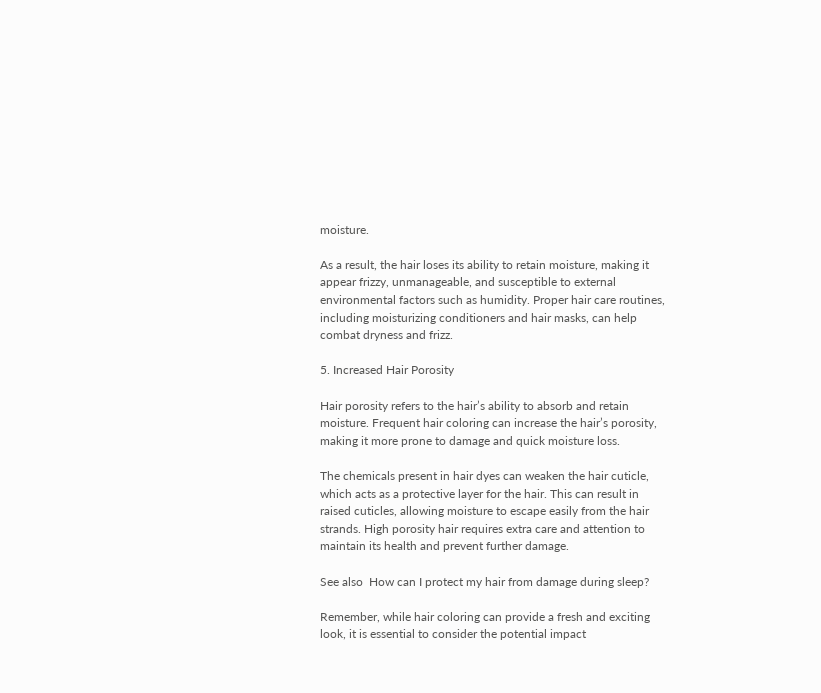moisture.

As a result, the hair loses its ability to retain moisture, making it appear frizzy, unmanageable, and susceptible to external environmental factors such as humidity. Proper hair care routines, including moisturizing conditioners and hair masks, can help combat dryness and frizz.

5. Increased Hair Porosity

Hair porosity refers to the hair’s ability to absorb and retain moisture. Frequent hair coloring can increase the hair’s porosity, making it more prone to damage and quick moisture loss.

The chemicals present in hair dyes can weaken the hair cuticle, which acts as a protective layer for the hair. This can result in raised cuticles, allowing moisture to escape easily from the hair strands. High porosity hair requires extra care and attention to maintain its health and prevent further damage.

See also  How can I protect my hair from damage during sleep?

Remember, while hair coloring can provide a fresh and exciting look, it is essential to consider the potential impact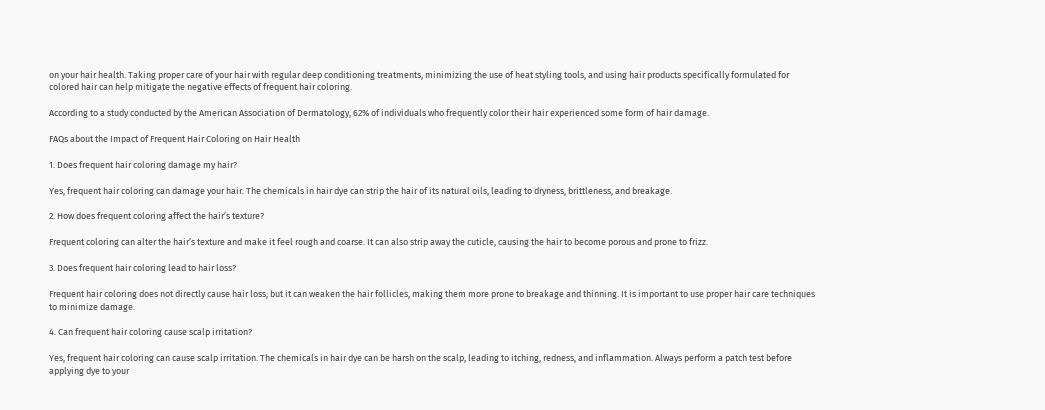on your hair health. Taking proper care of your hair with regular deep conditioning treatments, minimizing the use of heat styling tools, and using hair products specifically formulated for colored hair can help mitigate the negative effects of frequent hair coloring.

According to a study conducted by the American Association of Dermatology, 62% of individuals who frequently color their hair experienced some form of hair damage.

FAQs about the Impact of Frequent Hair Coloring on Hair Health

1. Does frequent hair coloring damage my hair?

Yes, frequent hair coloring can damage your hair. The chemicals in hair dye can strip the hair of its natural oils, leading to dryness, brittleness, and breakage.

2. How does frequent coloring affect the hair’s texture?

Frequent coloring can alter the hair’s texture and make it feel rough and coarse. It can also strip away the cuticle, causing the hair to become porous and prone to frizz.

3. Does frequent hair coloring lead to hair loss?

Frequent hair coloring does not directly cause hair loss, but it can weaken the hair follicles, making them more prone to breakage and thinning. It is important to use proper hair care techniques to minimize damage.

4. Can frequent hair coloring cause scalp irritation?

Yes, frequent hair coloring can cause scalp irritation. The chemicals in hair dye can be harsh on the scalp, leading to itching, redness, and inflammation. Always perform a patch test before applying dye to your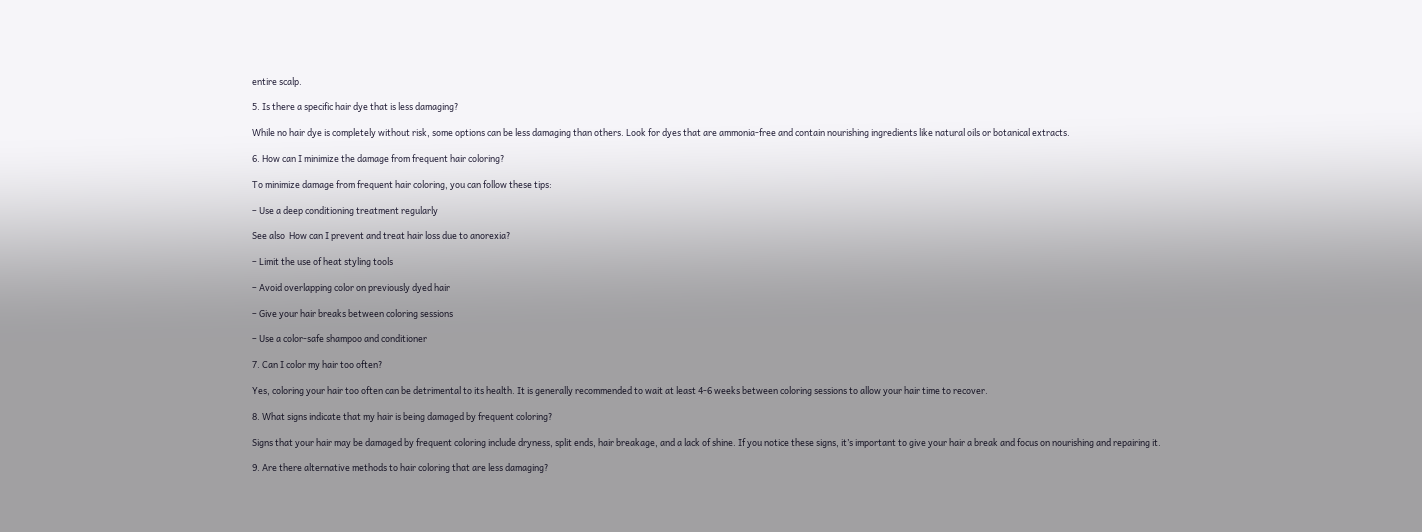entire scalp.

5. Is there a specific hair dye that is less damaging?

While no hair dye is completely without risk, some options can be less damaging than others. Look for dyes that are ammonia-free and contain nourishing ingredients like natural oils or botanical extracts.

6. How can I minimize the damage from frequent hair coloring?

To minimize damage from frequent hair coloring, you can follow these tips:

– Use a deep conditioning treatment regularly

See also  How can I prevent and treat hair loss due to anorexia?

– Limit the use of heat styling tools

– Avoid overlapping color on previously dyed hair

– Give your hair breaks between coloring sessions

– Use a color-safe shampoo and conditioner

7. Can I color my hair too often?

Yes, coloring your hair too often can be detrimental to its health. It is generally recommended to wait at least 4-6 weeks between coloring sessions to allow your hair time to recover.

8. What signs indicate that my hair is being damaged by frequent coloring?

Signs that your hair may be damaged by frequent coloring include dryness, split ends, hair breakage, and a lack of shine. If you notice these signs, it’s important to give your hair a break and focus on nourishing and repairing it.

9. Are there alternative methods to hair coloring that are less damaging?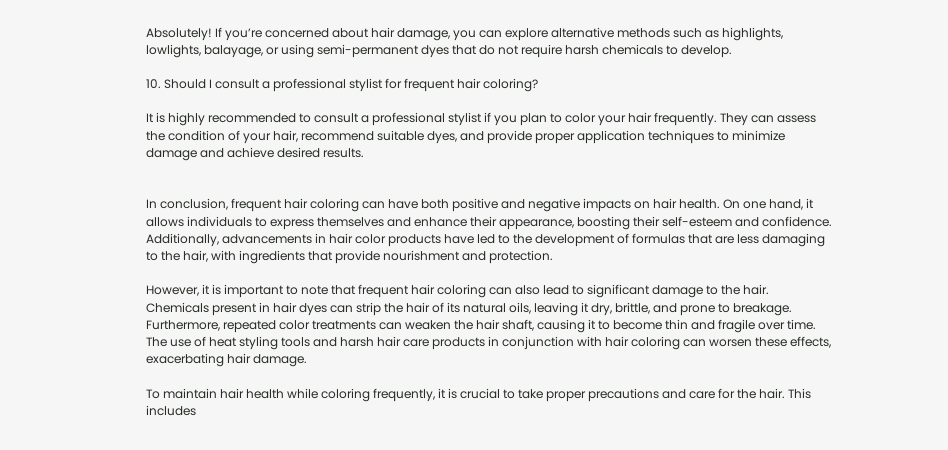Absolutely! If you’re concerned about hair damage, you can explore alternative methods such as highlights, lowlights, balayage, or using semi-permanent dyes that do not require harsh chemicals to develop.

10. Should I consult a professional stylist for frequent hair coloring?

It is highly recommended to consult a professional stylist if you plan to color your hair frequently. They can assess the condition of your hair, recommend suitable dyes, and provide proper application techniques to minimize damage and achieve desired results.


In conclusion, frequent hair coloring can have both positive and negative impacts on hair health. On one hand, it allows individuals to express themselves and enhance their appearance, boosting their self-esteem and confidence. Additionally, advancements in hair color products have led to the development of formulas that are less damaging to the hair, with ingredients that provide nourishment and protection.

However, it is important to note that frequent hair coloring can also lead to significant damage to the hair. Chemicals present in hair dyes can strip the hair of its natural oils, leaving it dry, brittle, and prone to breakage. Furthermore, repeated color treatments can weaken the hair shaft, causing it to become thin and fragile over time. The use of heat styling tools and harsh hair care products in conjunction with hair coloring can worsen these effects, exacerbating hair damage.

To maintain hair health while coloring frequently, it is crucial to take proper precautions and care for the hair. This includes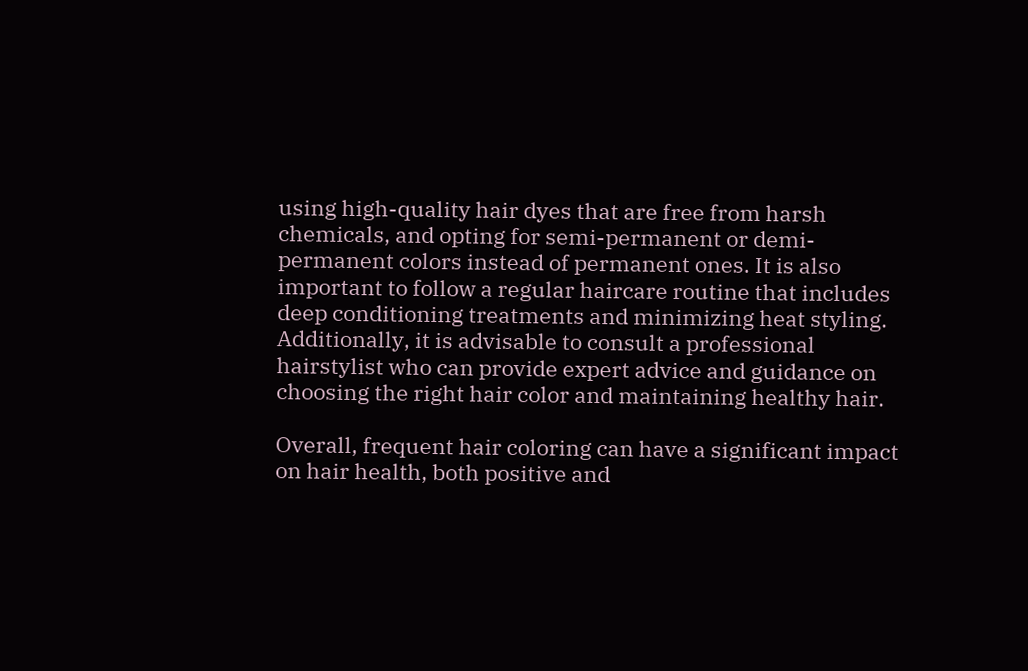using high-quality hair dyes that are free from harsh chemicals, and opting for semi-permanent or demi-permanent colors instead of permanent ones. It is also important to follow a regular haircare routine that includes deep conditioning treatments and minimizing heat styling. Additionally, it is advisable to consult a professional hairstylist who can provide expert advice and guidance on choosing the right hair color and maintaining healthy hair.

Overall, frequent hair coloring can have a significant impact on hair health, both positive and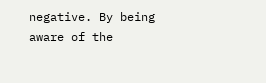negative. By being aware of the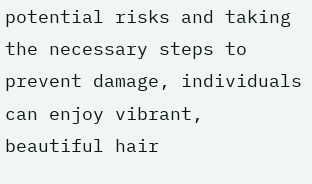potential risks and taking the necessary steps to prevent damage, individuals can enjoy vibrant, beautiful hair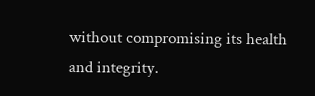without compromising its health and integrity.